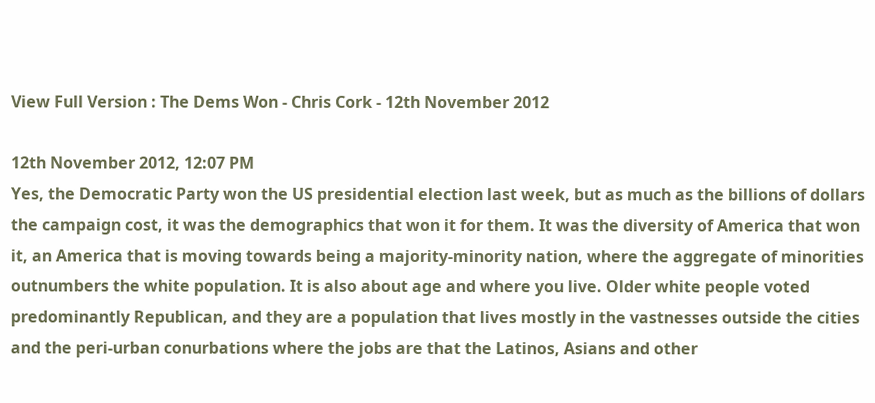View Full Version : The Dems Won - Chris Cork - 12th November 2012

12th November 2012, 12:07 PM
Yes, the Democratic Party won the US presidential election last week, but as much as the billions of dollars the campaign cost, it was the demographics that won it for them. It was the diversity of America that won it, an America that is moving towards being a majority-minority nation, where the aggregate of minorities outnumbers the white population. It is also about age and where you live. Older white people voted predominantly Republican, and they are a population that lives mostly in the vastnesses outside the cities and the peri-urban conurbations where the jobs are that the Latinos, Asians and other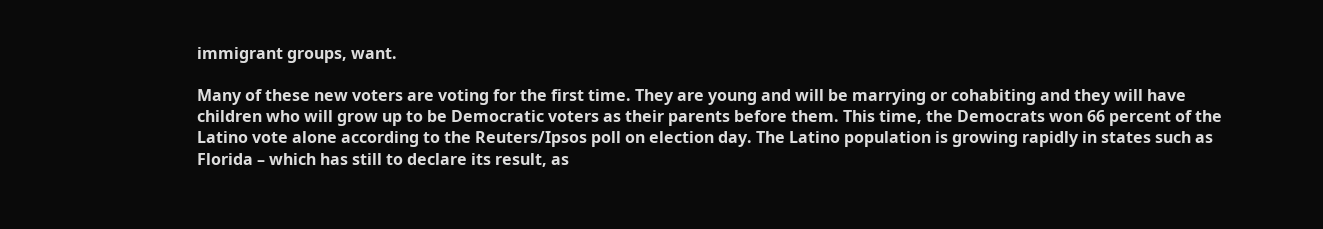immigrant groups, want.

Many of these new voters are voting for the first time. They are young and will be marrying or cohabiting and they will have children who will grow up to be Democratic voters as their parents before them. This time, the Democrats won 66 percent of the Latino vote alone according to the Reuters/Ipsos poll on election day. The Latino population is growing rapidly in states such as Florida – which has still to declare its result, as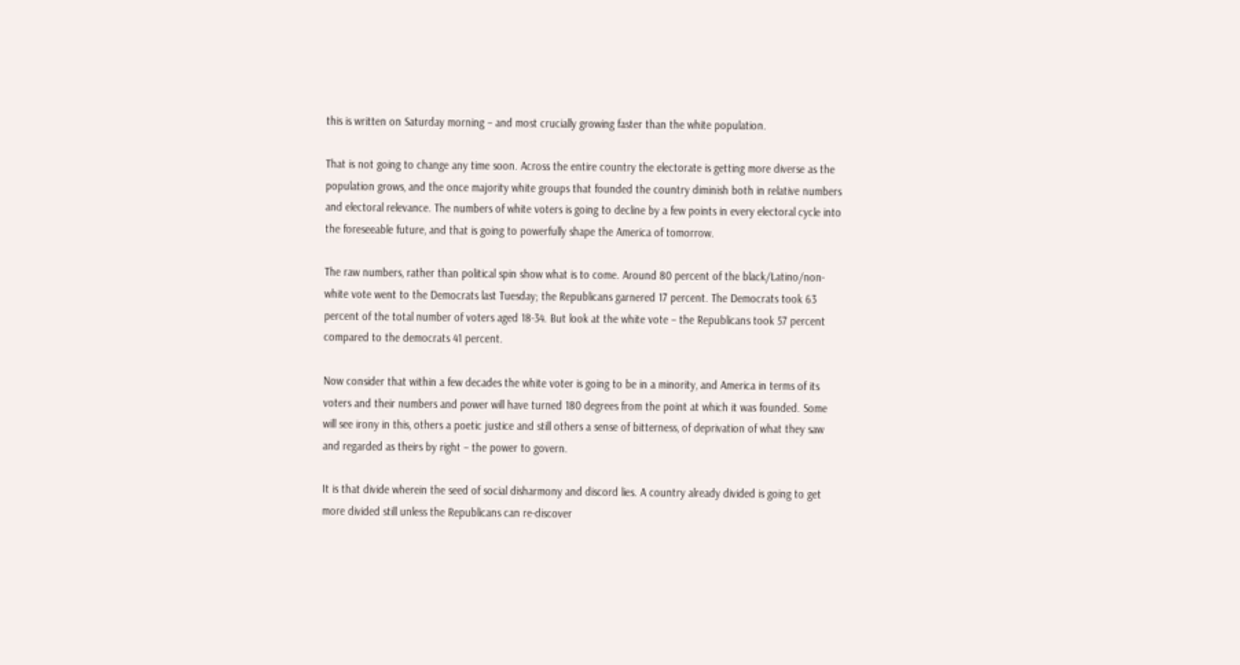this is written on Saturday morning – and most crucially growing faster than the white population.

That is not going to change any time soon. Across the entire country the electorate is getting more diverse as the population grows, and the once majority white groups that founded the country diminish both in relative numbers and electoral relevance. The numbers of white voters is going to decline by a few points in every electoral cycle into the foreseeable future, and that is going to powerfully shape the America of tomorrow.

The raw numbers, rather than political spin show what is to come. Around 80 percent of the black/Latino/non-white vote went to the Democrats last Tuesday; the Republicans garnered 17 percent. The Democrats took 63 percent of the total number of voters aged 18-34. But look at the white vote – the Republicans took 57 percent compared to the democrats 41 percent.

Now consider that within a few decades the white voter is going to be in a minority, and America in terms of its voters and their numbers and power will have turned 180 degrees from the point at which it was founded. Some will see irony in this, others a poetic justice and still others a sense of bitterness, of deprivation of what they saw and regarded as theirs by right – the power to govern.

It is that divide wherein the seed of social disharmony and discord lies. A country already divided is going to get more divided still unless the Republicans can re-discover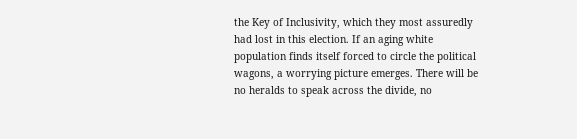the Key of Inclusivity, which they most assuredly had lost in this election. If an aging white population finds itself forced to circle the political wagons, a worrying picture emerges. There will be no heralds to speak across the divide, no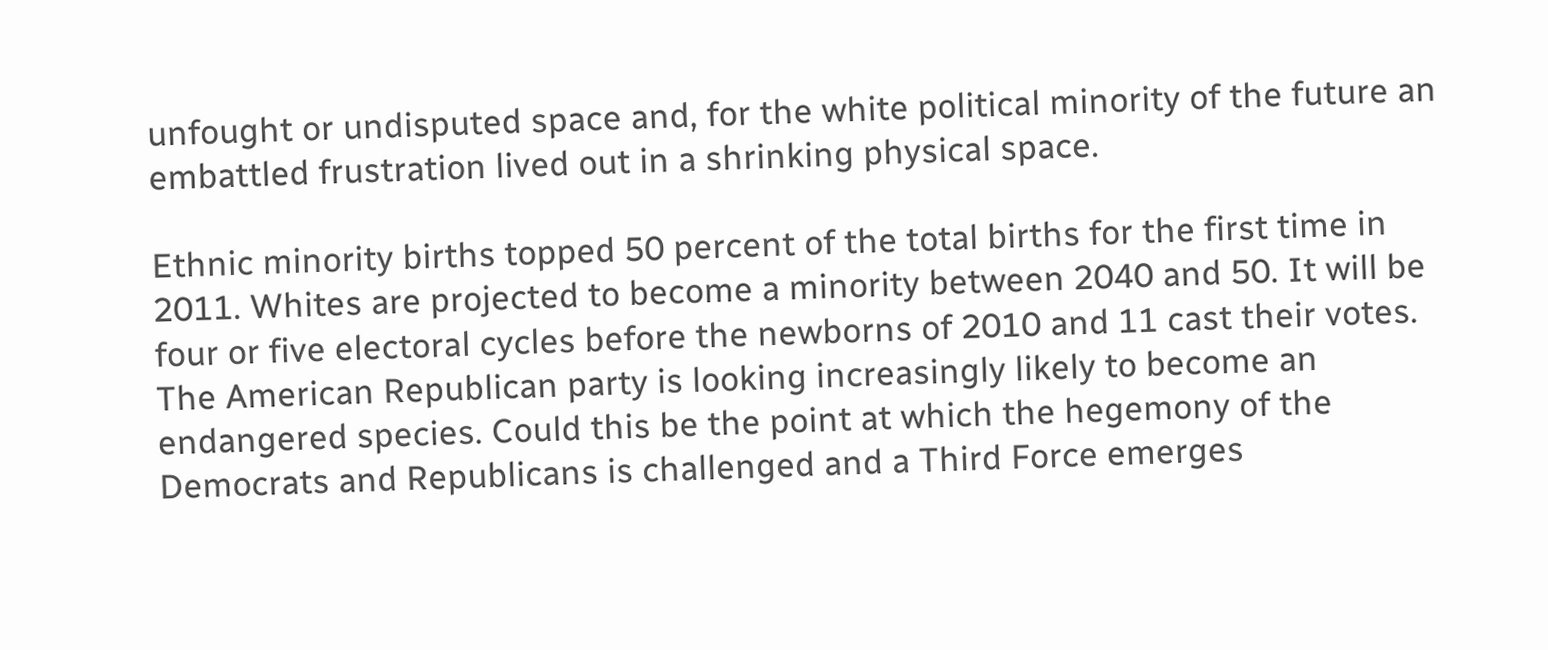unfought or undisputed space and, for the white political minority of the future an embattled frustration lived out in a shrinking physical space.

Ethnic minority births topped 50 percent of the total births for the first time in 2011. Whites are projected to become a minority between 2040 and 50. It will be four or five electoral cycles before the newborns of 2010 and 11 cast their votes. The American Republican party is looking increasingly likely to become an endangered species. Could this be the point at which the hegemony of the Democrats and Republicans is challenged and a Third Force emerges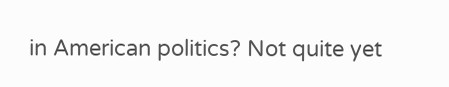in American politics? Not quite yet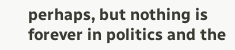perhaps, but nothing is forever in politics and the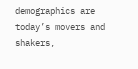demographics are today’s movers and shakers,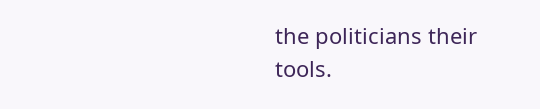the politicians their tools.